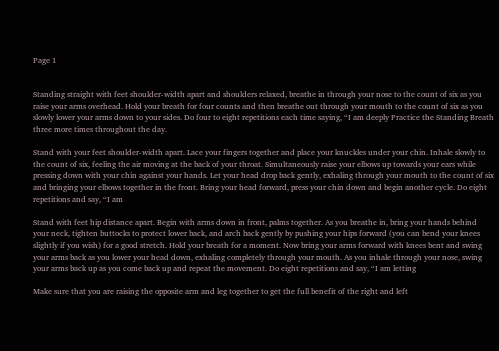Page 1


Standing straight with feet shoulder-width apart and shoulders relaxed, breathe in through your nose to the count of six as you raise your arms overhead. Hold your breath for four counts and then breathe out through your mouth to the count of six as you slowly lower your arms down to your sides. Do four to eight repetitions each time saying, “I am deeply Practice the Standing Breath three more times throughout the day.

Stand with your feet shoulder-width apart. Lace your fingers together and place your knuckles under your chin. Inhale slowly to the count of six, feeling the air moving at the back of your throat. Simultaneously raise your elbows up towards your ears while pressing down with your chin against your hands. Let your head drop back gently, exhaling through your mouth to the count of six and bringing your elbows together in the front. Bring your head forward, press your chin down and begin another cycle. Do eight repetitions and say, “I am

Stand with feet hip distance apart. Begin with arms down in front, palms together. As you breathe in, bring your hands behind your neck, tighten buttocks to protect lower back, and arch back gently by pushing your hips forward (you can bend your knees slightly if you wish) for a good stretch. Hold your breath for a moment. Now bring your arms forward with knees bent and swing your arms back as you lower your head down, exhaling completely through your mouth. As you inhale through your nose, swing your arms back up as you come back up and repeat the movement. Do eight repetitions and say, “I am letting

Make sure that you are raising the opposite arm and leg together to get the full benefit of the right and left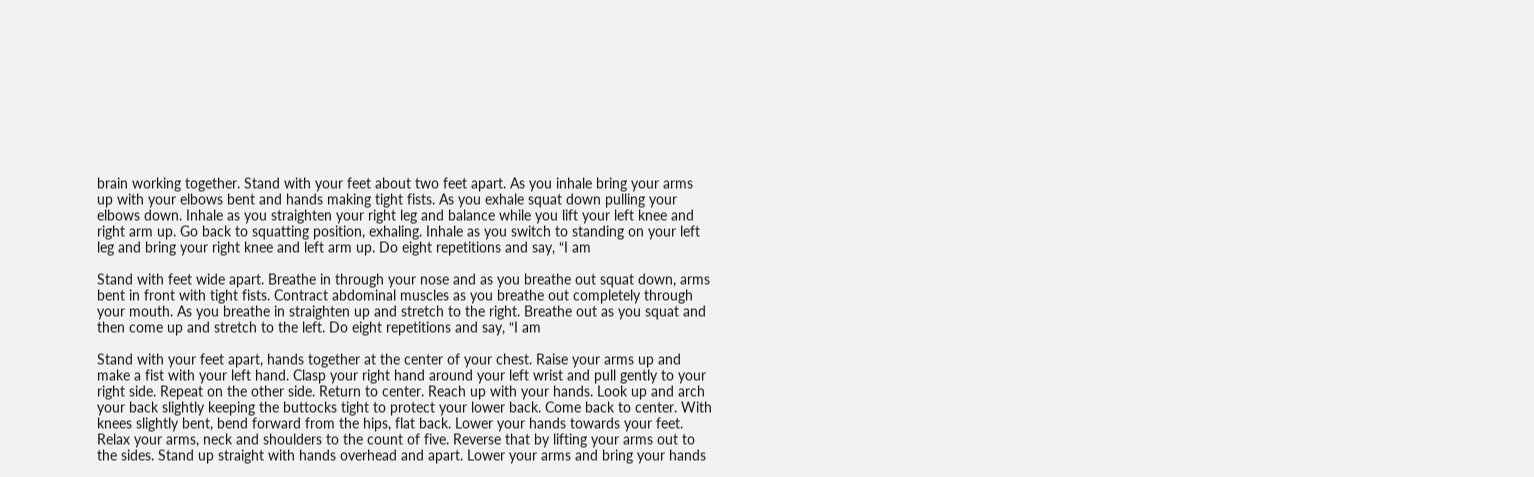brain working together. Stand with your feet about two feet apart. As you inhale bring your arms up with your elbows bent and hands making tight fists. As you exhale squat down pulling your elbows down. Inhale as you straighten your right leg and balance while you lift your left knee and right arm up. Go back to squatting position, exhaling. Inhale as you switch to standing on your left leg and bring your right knee and left arm up. Do eight repetitions and say, “I am

Stand with feet wide apart. Breathe in through your nose and as you breathe out squat down, arms bent in front with tight fists. Contract abdominal muscles as you breathe out completely through your mouth. As you breathe in straighten up and stretch to the right. Breathe out as you squat and then come up and stretch to the left. Do eight repetitions and say, “I am

Stand with your feet apart, hands together at the center of your chest. Raise your arms up and make a fist with your left hand. Clasp your right hand around your left wrist and pull gently to your right side. Repeat on the other side. Return to center. Reach up with your hands. Look up and arch your back slightly keeping the buttocks tight to protect your lower back. Come back to center. With knees slightly bent, bend forward from the hips, flat back. Lower your hands towards your feet. Relax your arms, neck and shoulders to the count of five. Reverse that by lifting your arms out to the sides. Stand up straight with hands overhead and apart. Lower your arms and bring your hands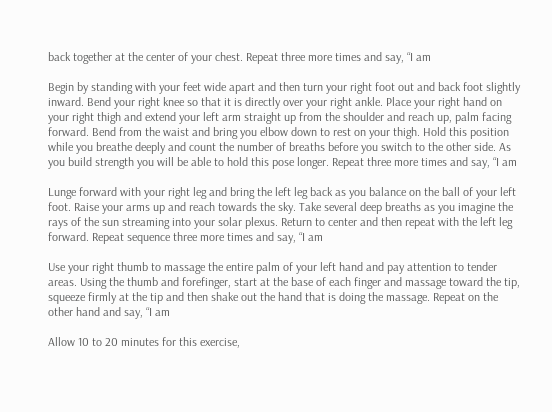back together at the center of your chest. Repeat three more times and say, “I am

Begin by standing with your feet wide apart and then turn your right foot out and back foot slightly inward. Bend your right knee so that it is directly over your right ankle. Place your right hand on your right thigh and extend your left arm straight up from the shoulder and reach up, palm facing forward. Bend from the waist and bring you elbow down to rest on your thigh. Hold this position while you breathe deeply and count the number of breaths before you switch to the other side. As you build strength you will be able to hold this pose longer. Repeat three more times and say, “I am

Lunge forward with your right leg and bring the left leg back as you balance on the ball of your left foot. Raise your arms up and reach towards the sky. Take several deep breaths as you imagine the rays of the sun streaming into your solar plexus. Return to center and then repeat with the left leg forward. Repeat sequence three more times and say, “I am

Use your right thumb to massage the entire palm of your left hand and pay attention to tender areas. Using the thumb and forefinger, start at the base of each finger and massage toward the tip, squeeze firmly at the tip and then shake out the hand that is doing the massage. Repeat on the other hand and say, “I am

Allow 10 to 20 minutes for this exercise,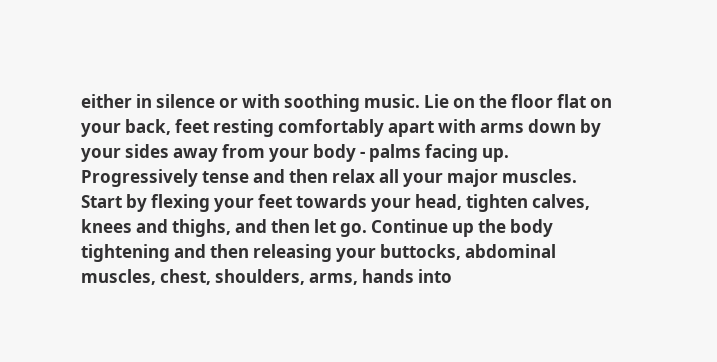either in silence or with soothing music. Lie on the floor flat on your back, feet resting comfortably apart with arms down by your sides away from your body - palms facing up. Progressively tense and then relax all your major muscles. Start by flexing your feet towards your head, tighten calves, knees and thighs, and then let go. Continue up the body tightening and then releasing your buttocks, abdominal muscles, chest, shoulders, arms, hands into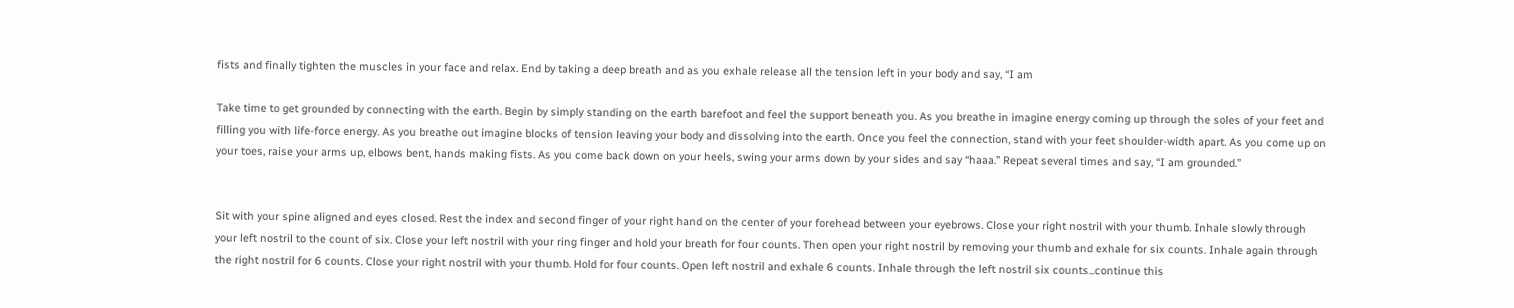fists and finally tighten the muscles in your face and relax. End by taking a deep breath and as you exhale release all the tension left in your body and say, “I am

Take time to get grounded by connecting with the earth. Begin by simply standing on the earth barefoot and feel the support beneath you. As you breathe in imagine energy coming up through the soles of your feet and filling you with life-force energy. As you breathe out imagine blocks of tension leaving your body and dissolving into the earth. Once you feel the connection, stand with your feet shoulder-width apart. As you come up on your toes, raise your arms up, elbows bent, hands making fists. As you come back down on your heels, swing your arms down by your sides and say “haaa.” Repeat several times and say, “I am grounded.”


Sit with your spine aligned and eyes closed. Rest the index and second finger of your right hand on the center of your forehead between your eyebrows. Close your right nostril with your thumb. Inhale slowly through your left nostril to the count of six. Close your left nostril with your ring finger and hold your breath for four counts. Then open your right nostril by removing your thumb and exhale for six counts. Inhale again through the right nostril for 6 counts. Close your right nostril with your thumb. Hold for four counts. Open left nostril and exhale 6 counts. Inhale through the left nostril six counts...continue this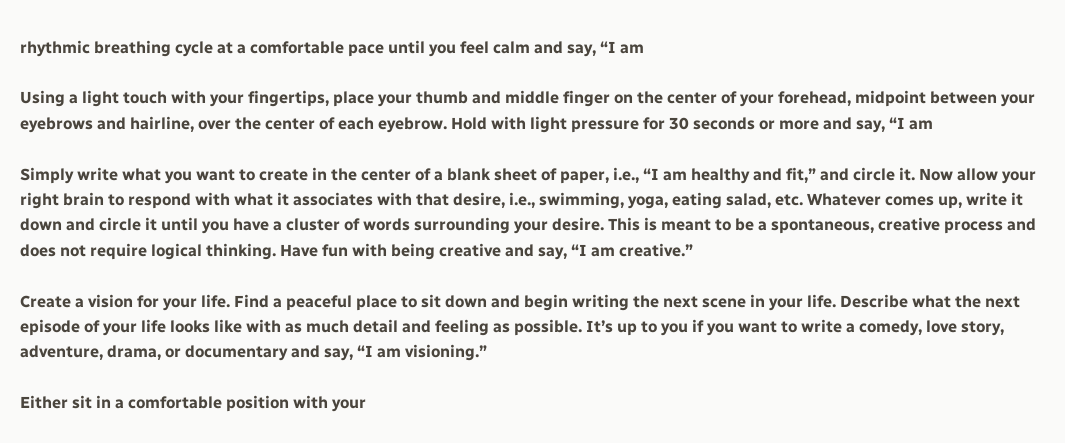rhythmic breathing cycle at a comfortable pace until you feel calm and say, “I am

Using a light touch with your fingertips, place your thumb and middle finger on the center of your forehead, midpoint between your eyebrows and hairline, over the center of each eyebrow. Hold with light pressure for 30 seconds or more and say, “I am

Simply write what you want to create in the center of a blank sheet of paper, i.e., “I am healthy and fit,” and circle it. Now allow your right brain to respond with what it associates with that desire, i.e., swimming, yoga, eating salad, etc. Whatever comes up, write it down and circle it until you have a cluster of words surrounding your desire. This is meant to be a spontaneous, creative process and does not require logical thinking. Have fun with being creative and say, “I am creative.”

Create a vision for your life. Find a peaceful place to sit down and begin writing the next scene in your life. Describe what the next episode of your life looks like with as much detail and feeling as possible. It’s up to you if you want to write a comedy, love story, adventure, drama, or documentary and say, “I am visioning.”

Either sit in a comfortable position with your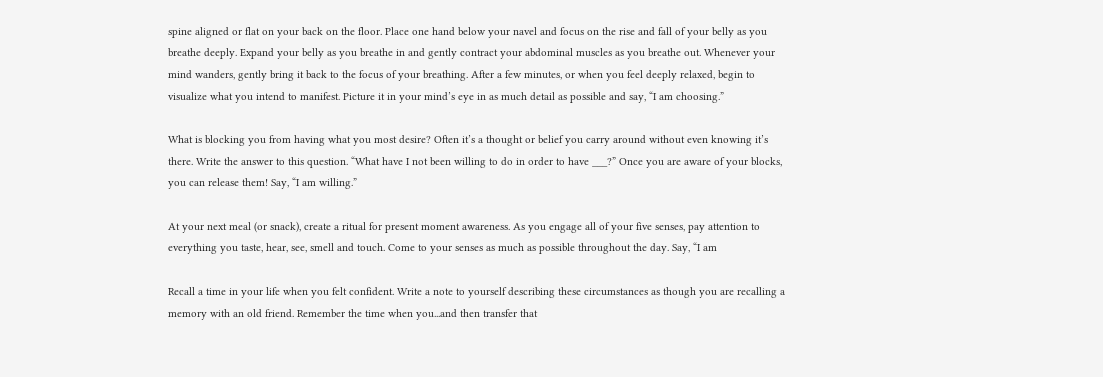spine aligned or flat on your back on the floor. Place one hand below your navel and focus on the rise and fall of your belly as you breathe deeply. Expand your belly as you breathe in and gently contract your abdominal muscles as you breathe out. Whenever your mind wanders, gently bring it back to the focus of your breathing. After a few minutes, or when you feel deeply relaxed, begin to visualize what you intend to manifest. Picture it in your mind’s eye in as much detail as possible and say, “I am choosing.”

What is blocking you from having what you most desire? Often it’s a thought or belief you carry around without even knowing it’s there. Write the answer to this question. “What have I not been willing to do in order to have ___?” Once you are aware of your blocks, you can release them! Say, “I am willing.”

At your next meal (or snack), create a ritual for present moment awareness. As you engage all of your five senses, pay attention to everything you taste, hear, see, smell and touch. Come to your senses as much as possible throughout the day. Say, “I am

Recall a time in your life when you felt confident. Write a note to yourself describing these circumstances as though you are recalling a memory with an old friend. Remember the time when you...and then transfer that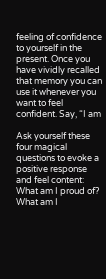feeling of confidence to yourself in the present. Once you have vividly recalled that memory you can use it whenever you want to feel confident. Say, “I am

Ask yourself these four magical questions to evoke a positive response and feel content: What am I proud of? What am I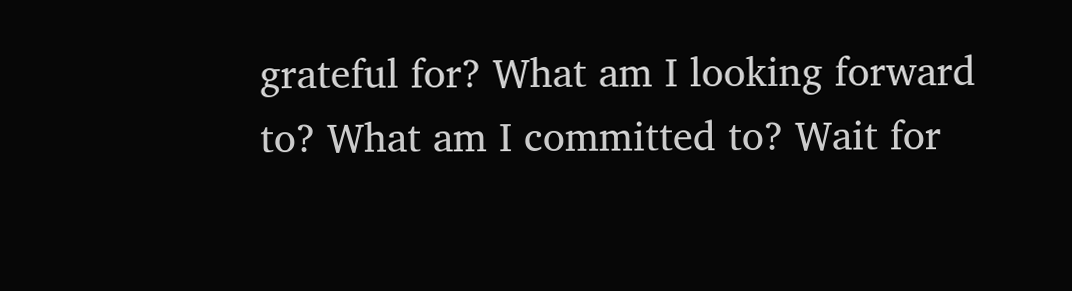grateful for? What am I looking forward to? What am I committed to? Wait for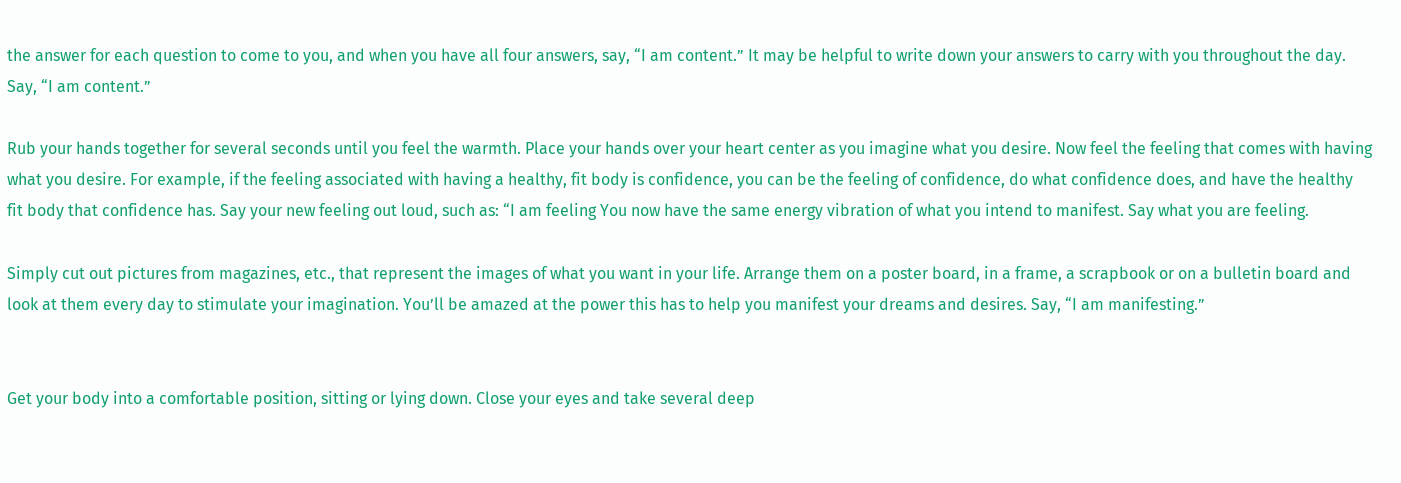the answer for each question to come to you, and when you have all four answers, say, “I am content.” It may be helpful to write down your answers to carry with you throughout the day. Say, “I am content.”

Rub your hands together for several seconds until you feel the warmth. Place your hands over your heart center as you imagine what you desire. Now feel the feeling that comes with having what you desire. For example, if the feeling associated with having a healthy, fit body is confidence, you can be the feeling of confidence, do what confidence does, and have the healthy fit body that confidence has. Say your new feeling out loud, such as: “I am feeling You now have the same energy vibration of what you intend to manifest. Say what you are feeling.

Simply cut out pictures from magazines, etc., that represent the images of what you want in your life. Arrange them on a poster board, in a frame, a scrapbook or on a bulletin board and look at them every day to stimulate your imagination. You’ll be amazed at the power this has to help you manifest your dreams and desires. Say, “I am manifesting.”


Get your body into a comfortable position, sitting or lying down. Close your eyes and take several deep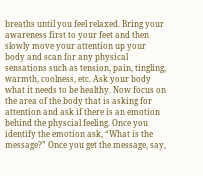breaths until you feel relaxed. Bring your awareness first to your feet and then slowly move your attention up your body and scan for any physical sensations such as tension, pain, tingling, warmth, coolness, etc. Ask your body what it needs to be healthy. Now focus on the area of the body that is asking for attention and ask if there is an emotion behind the physcial feeling. Once you identify the emotion ask, “What is the message?” Once you get the message, say,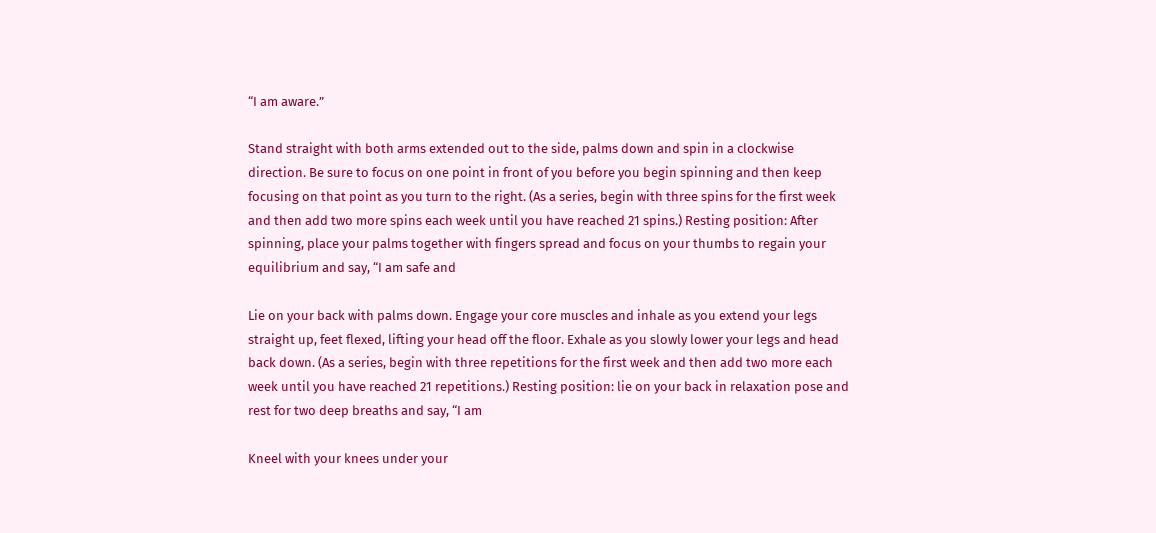“I am aware.”

Stand straight with both arms extended out to the side, palms down and spin in a clockwise direction. Be sure to focus on one point in front of you before you begin spinning and then keep focusing on that point as you turn to the right. (As a series, begin with three spins for the first week and then add two more spins each week until you have reached 21 spins.) Resting position: After spinning, place your palms together with fingers spread and focus on your thumbs to regain your equilibrium and say, “I am safe and

Lie on your back with palms down. Engage your core muscles and inhale as you extend your legs straight up, feet flexed, lifting your head off the floor. Exhale as you slowly lower your legs and head back down. (As a series, begin with three repetitions for the first week and then add two more each week until you have reached 21 repetitions.) Resting position: lie on your back in relaxation pose and rest for two deep breaths and say, “I am

Kneel with your knees under your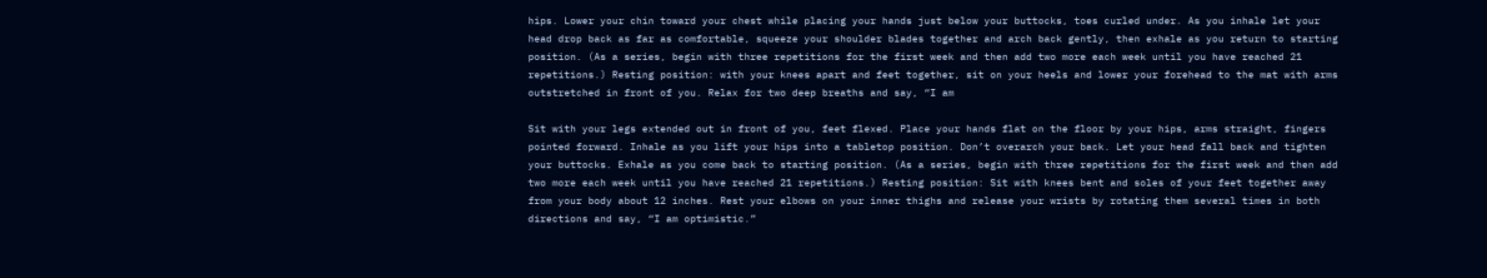hips. Lower your chin toward your chest while placing your hands just below your buttocks, toes curled under. As you inhale let your head drop back as far as comfortable, squeeze your shoulder blades together and arch back gently, then exhale as you return to starting position. (As a series, begin with three repetitions for the first week and then add two more each week until you have reached 21 repetitions.) Resting position: with your knees apart and feet together, sit on your heels and lower your forehead to the mat with arms outstretched in front of you. Relax for two deep breaths and say, “I am

Sit with your legs extended out in front of you, feet flexed. Place your hands flat on the floor by your hips, arms straight, fingers pointed forward. Inhale as you lift your hips into a tabletop position. Don’t overarch your back. Let your head fall back and tighten your buttocks. Exhale as you come back to starting position. (As a series, begin with three repetitions for the first week and then add two more each week until you have reached 21 repetitions.) Resting position: Sit with knees bent and soles of your feet together away from your body about 12 inches. Rest your elbows on your inner thighs and release your wrists by rotating them several times in both directions and say, “I am optimistic.”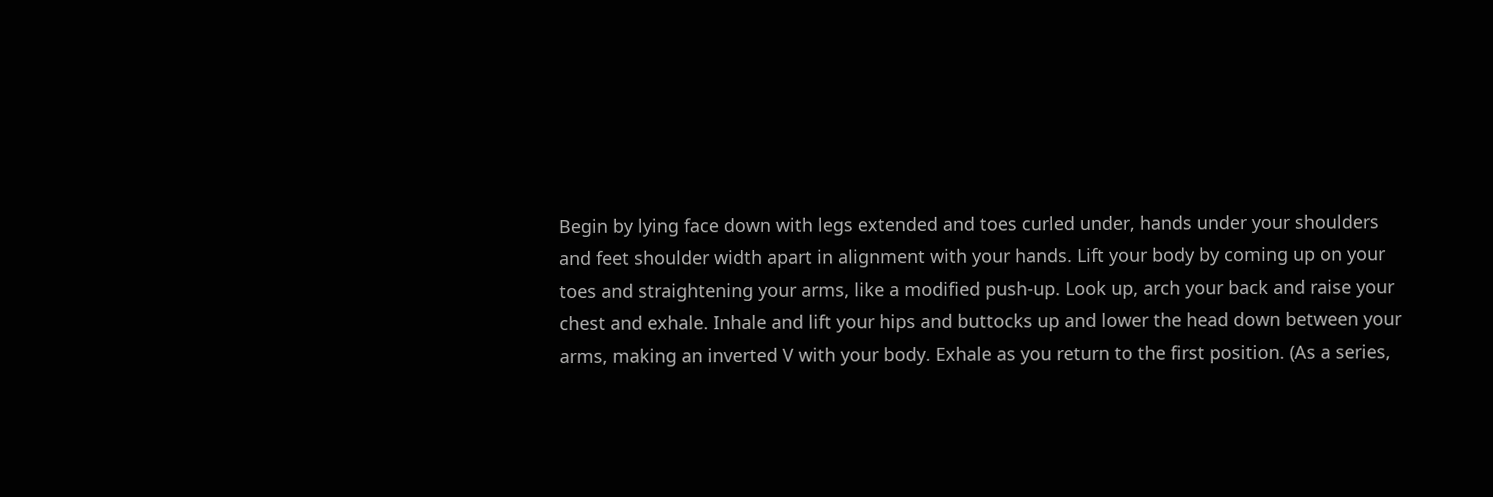Begin by lying face down with legs extended and toes curled under, hands under your shoulders and feet shoulder width apart in alignment with your hands. Lift your body by coming up on your toes and straightening your arms, like a modified push-up. Look up, arch your back and raise your chest and exhale. Inhale and lift your hips and buttocks up and lower the head down between your arms, making an inverted V with your body. Exhale as you return to the first position. (As a series,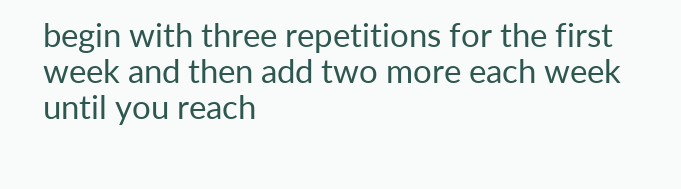begin with three repetitions for the first week and then add two more each week until you reach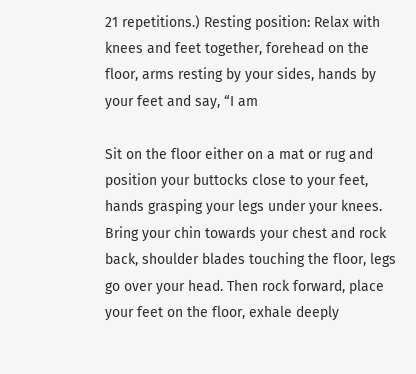21 repetitions.) Resting position: Relax with knees and feet together, forehead on the floor, arms resting by your sides, hands by your feet and say, “I am

Sit on the floor either on a mat or rug and position your buttocks close to your feet, hands grasping your legs under your knees. Bring your chin towards your chest and rock back, shoulder blades touching the floor, legs go over your head. Then rock forward, place your feet on the floor, exhale deeply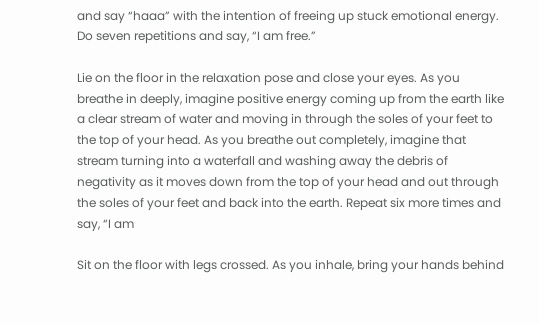and say “haaa” with the intention of freeing up stuck emotional energy. Do seven repetitions and say, “I am free.”

Lie on the floor in the relaxation pose and close your eyes. As you breathe in deeply, imagine positive energy coming up from the earth like a clear stream of water and moving in through the soles of your feet to the top of your head. As you breathe out completely, imagine that stream turning into a waterfall and washing away the debris of negativity as it moves down from the top of your head and out through the soles of your feet and back into the earth. Repeat six more times and say, “I am

Sit on the floor with legs crossed. As you inhale, bring your hands behind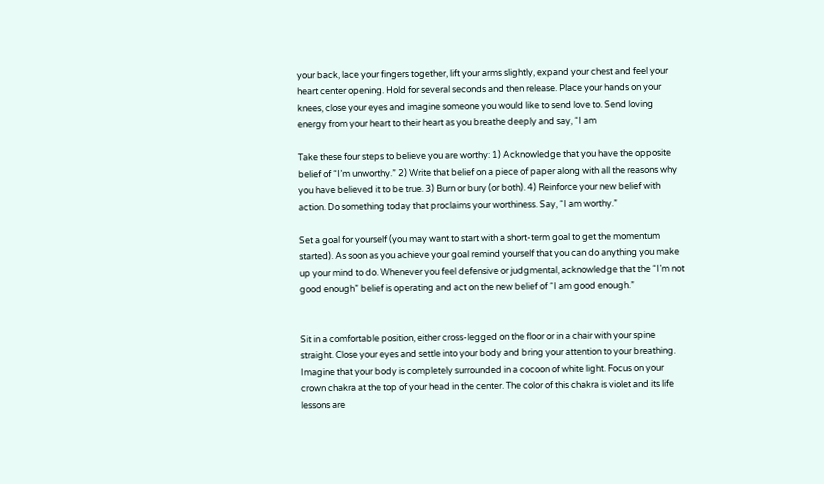your back, lace your fingers together, lift your arms slightly, expand your chest and feel your heart center opening. Hold for several seconds and then release. Place your hands on your knees, close your eyes and imagine someone you would like to send love to. Send loving energy from your heart to their heart as you breathe deeply and say, “I am

Take these four steps to believe you are worthy: 1) Acknowledge that you have the opposite belief of “I’m unworthy.” 2) Write that belief on a piece of paper along with all the reasons why you have believed it to be true. 3) Burn or bury (or both). 4) Reinforce your new belief with action. Do something today that proclaims your worthiness. Say, “I am worthy.”

Set a goal for yourself (you may want to start with a short-term goal to get the momentum started). As soon as you achieve your goal remind yourself that you can do anything you make up your mind to do. Whenever you feel defensive or judgmental, acknowledge that the “I’m not good enough” belief is operating and act on the new belief of “I am good enough.”


Sit in a comfortable position, either cross-legged on the floor or in a chair with your spine straight. Close your eyes and settle into your body and bring your attention to your breathing. Imagine that your body is completely surrounded in a cocoon of white light. Focus on your crown chakra at the top of your head in the center. The color of this chakra is violet and its life lessons are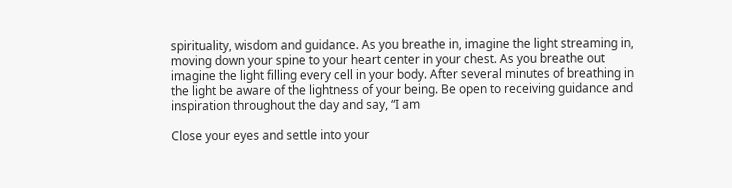spirituality, wisdom and guidance. As you breathe in, imagine the light streaming in, moving down your spine to your heart center in your chest. As you breathe out imagine the light filling every cell in your body. After several minutes of breathing in the light be aware of the lightness of your being. Be open to receiving guidance and inspiration throughout the day and say, “I am

Close your eyes and settle into your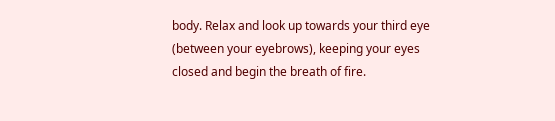body. Relax and look up towards your third eye (between your eyebrows), keeping your eyes closed and begin the breath of fire.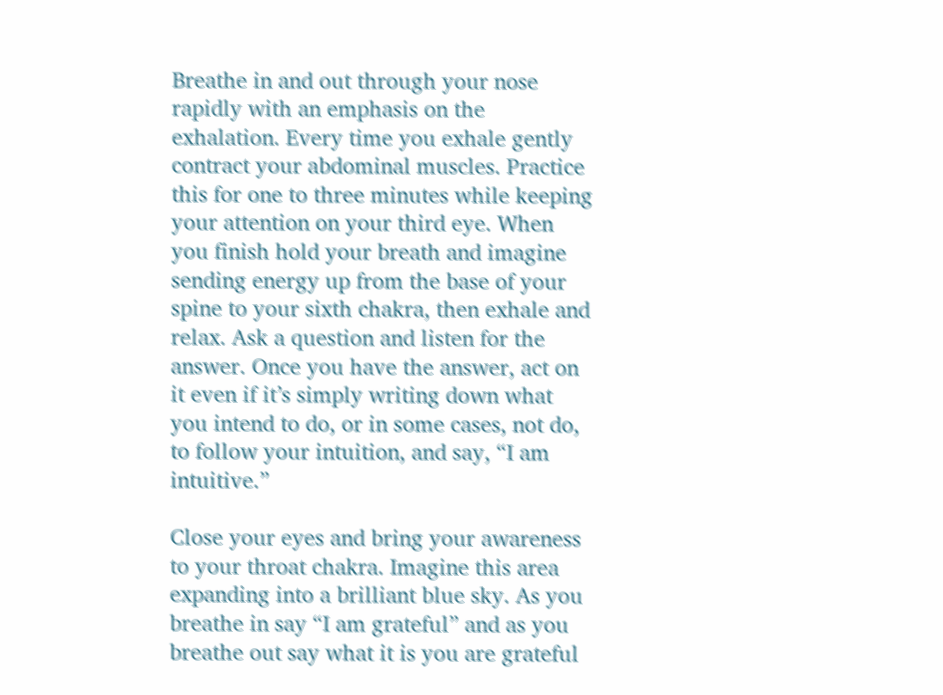Breathe in and out through your nose rapidly with an emphasis on the exhalation. Every time you exhale gently contract your abdominal muscles. Practice this for one to three minutes while keeping your attention on your third eye. When you finish hold your breath and imagine sending energy up from the base of your spine to your sixth chakra, then exhale and relax. Ask a question and listen for the answer. Once you have the answer, act on it even if it’s simply writing down what you intend to do, or in some cases, not do, to follow your intuition, and say, “I am intuitive.”

Close your eyes and bring your awareness to your throat chakra. Imagine this area expanding into a brilliant blue sky. As you breathe in say “I am grateful” and as you breathe out say what it is you are grateful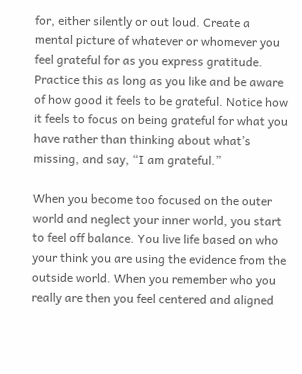for, either silently or out loud. Create a mental picture of whatever or whomever you feel grateful for as you express gratitude. Practice this as long as you like and be aware of how good it feels to be grateful. Notice how it feels to focus on being grateful for what you have rather than thinking about what’s missing, and say, “I am grateful.”

When you become too focused on the outer world and neglect your inner world, you start to feel off balance. You live life based on who your think you are using the evidence from the outside world. When you remember who you really are then you feel centered and aligned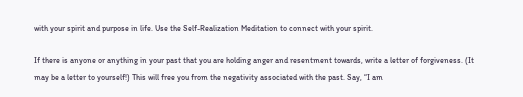with your spirit and purpose in life. Use the Self-Realization Meditation to connect with your spirit.

If there is anyone or anything in your past that you are holding anger and resentment towards, write a letter of forgiveness. (It may be a letter to yourself!) This will free you from the negativity associated with the past. Say, “I am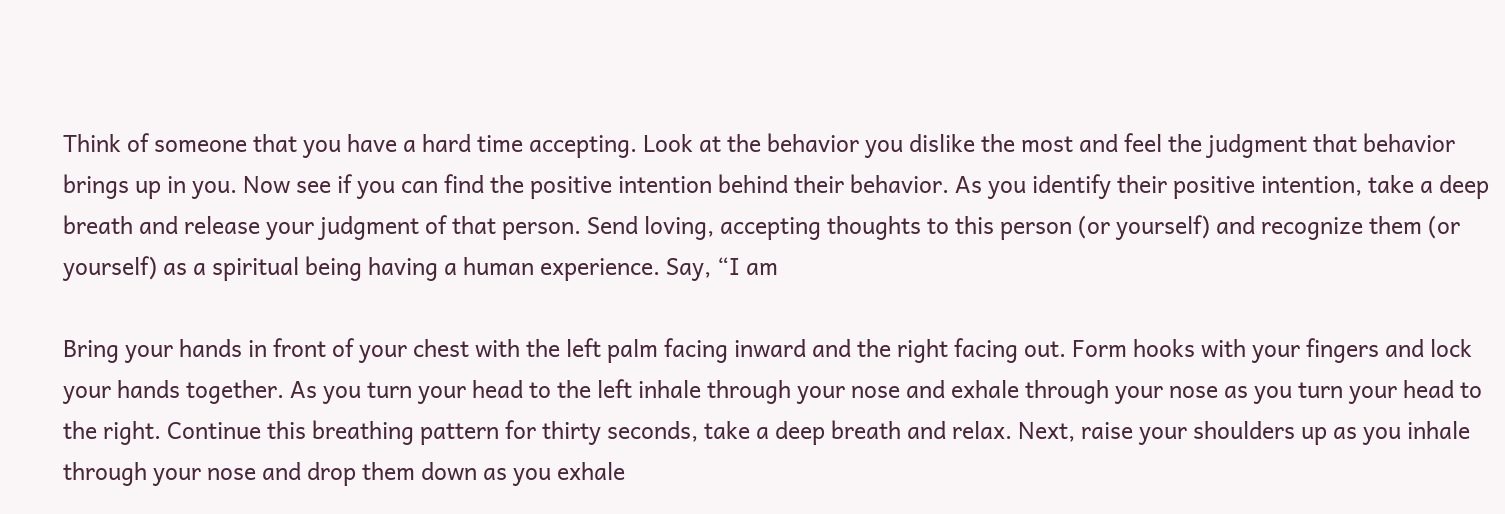Think of someone that you have a hard time accepting. Look at the behavior you dislike the most and feel the judgment that behavior brings up in you. Now see if you can find the positive intention behind their behavior. As you identify their positive intention, take a deep breath and release your judgment of that person. Send loving, accepting thoughts to this person (or yourself) and recognize them (or yourself) as a spiritual being having a human experience. Say, “I am

Bring your hands in front of your chest with the left palm facing inward and the right facing out. Form hooks with your fingers and lock your hands together. As you turn your head to the left inhale through your nose and exhale through your nose as you turn your head to the right. Continue this breathing pattern for thirty seconds, take a deep breath and relax. Next, raise your shoulders up as you inhale through your nose and drop them down as you exhale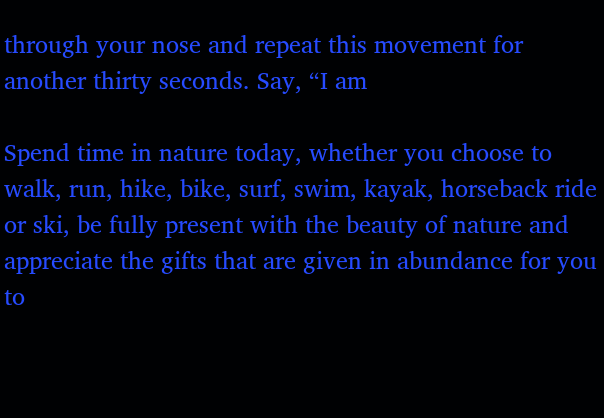through your nose and repeat this movement for another thirty seconds. Say, “I am

Spend time in nature today, whether you choose to walk, run, hike, bike, surf, swim, kayak, horseback ride or ski, be fully present with the beauty of nature and appreciate the gifts that are given in abundance for you to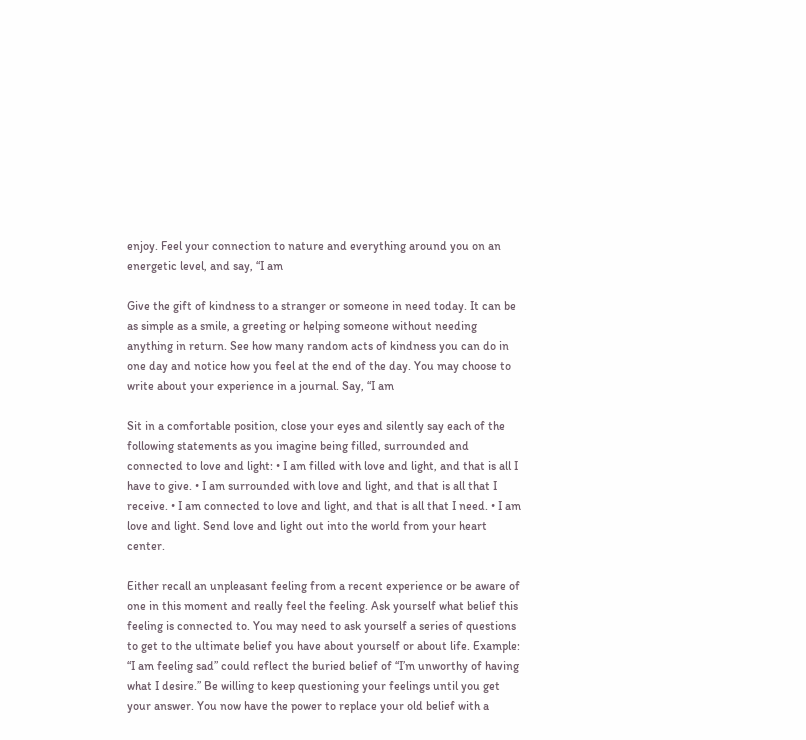enjoy. Feel your connection to nature and everything around you on an energetic level, and say, “I am

Give the gift of kindness to a stranger or someone in need today. It can be as simple as a smile, a greeting or helping someone without needing anything in return. See how many random acts of kindness you can do in one day and notice how you feel at the end of the day. You may choose to write about your experience in a journal. Say, “I am

Sit in a comfortable position, close your eyes and silently say each of the following statements as you imagine being filled, surrounded and connected to love and light: • I am filled with love and light, and that is all I have to give. • I am surrounded with love and light, and that is all that I receive. • I am connected to love and light, and that is all that I need. • I am love and light. Send love and light out into the world from your heart center.

Either recall an unpleasant feeling from a recent experience or be aware of one in this moment and really feel the feeling. Ask yourself what belief this feeling is connected to. You may need to ask yourself a series of questions to get to the ultimate belief you have about yourself or about life. Example: “I am feeling sad” could reflect the buried belief of “I’m unworthy of having what I desire.” Be willing to keep questioning your feelings until you get your answer. You now have the power to replace your old belief with a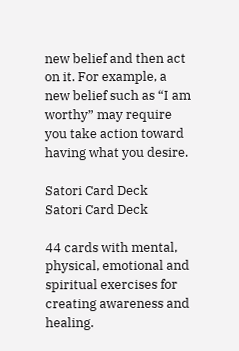new belief and then act on it. For example, a new belief such as “I am worthy” may require you take action toward having what you desire.

Satori Card Deck
Satori Card Deck

44 cards with mental, physical, emotional and spiritual exercises for creating awareness and healing.